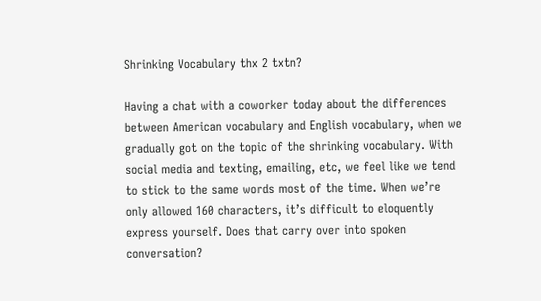Shrinking Vocabulary thx 2 txtn?

Having a chat with a coworker today about the differences between American vocabulary and English vocabulary, when we gradually got on the topic of the shrinking vocabulary. With social media and texting, emailing, etc, we feel like we tend to stick to the same words most of the time. When we’re only allowed 160 characters, it’s difficult to eloquently express yourself. Does that carry over into spoken conversation?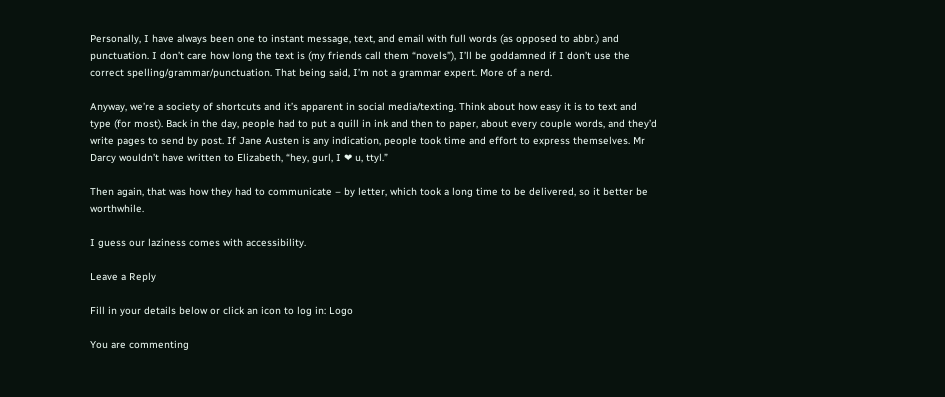Personally, I have always been one to instant message, text, and email with full words (as opposed to abbr.) and punctuation. I don’t care how long the text is (my friends call them “novels”), I’ll be goddamned if I don’t use the correct spelling/grammar/punctuation. That being said, I’m not a grammar expert. More of a nerd.

Anyway, we’re a society of shortcuts and it’s apparent in social media/texting. Think about how easy it is to text and type (for most). Back in the day, people had to put a quill in ink and then to paper, about every couple words, and they’d write pages to send by post. If Jane Austen is any indication, people took time and effort to express themselves. Mr Darcy wouldn’t have written to Elizabeth, “hey, gurl, I ❤ u, ttyl.”

Then again, that was how they had to communicate – by letter, which took a long time to be delivered, so it better be worthwhile.

I guess our laziness comes with accessibility.

Leave a Reply

Fill in your details below or click an icon to log in: Logo

You are commenting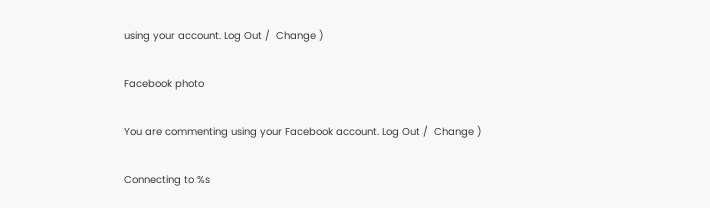using your account. Log Out /  Change )

Facebook photo

You are commenting using your Facebook account. Log Out /  Change )

Connecting to %s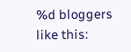%d bloggers like this: